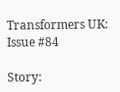Transformers UK: Issue #84

Story: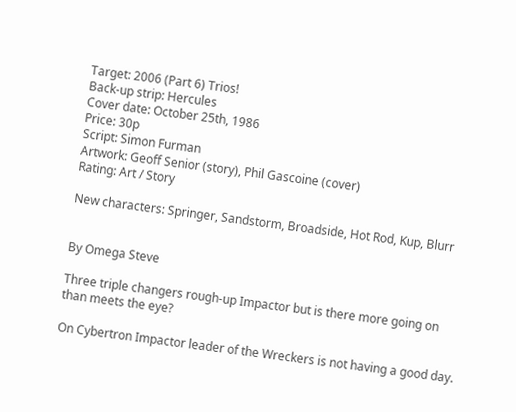Target: 2006 (Part 6) Trios!
Back-up strip: Hercules
Cover date: October 25th, 1986
Price: 30p
Script: Simon Furman
Artwork: Geoff Senior (story), Phil Gascoine (cover)
Rating: Art / Story

New characters: Springer, Sandstorm, Broadside, Hot Rod, Kup, Blurr


By Omega Steve

Three triple changers rough-up Impactor but is there more going on than meets the eye?

On Cybertron Impactor leader of the Wreckers is not having a good day.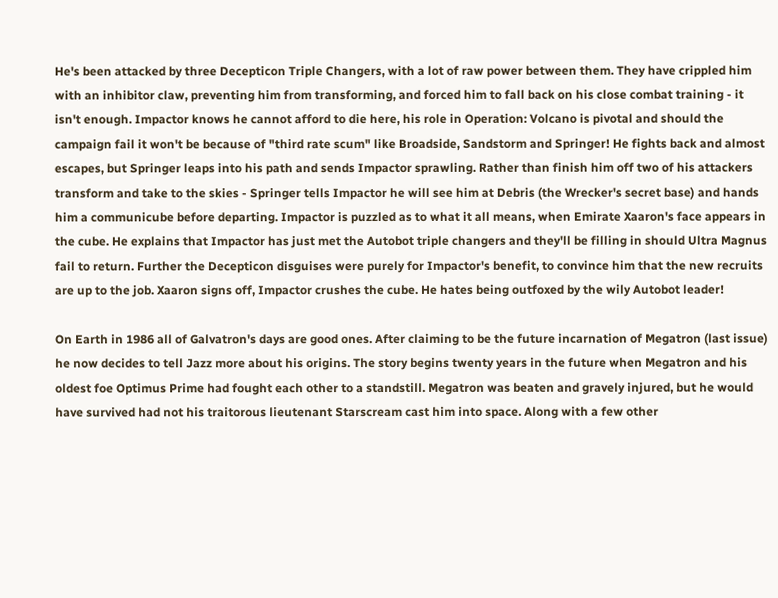He's been attacked by three Decepticon Triple Changers, with a lot of raw power between them. They have crippled him with an inhibitor claw, preventing him from transforming, and forced him to fall back on his close combat training - it isn't enough. Impactor knows he cannot afford to die here, his role in Operation: Volcano is pivotal and should the campaign fail it won't be because of "third rate scum" like Broadside, Sandstorm and Springer! He fights back and almost escapes, but Springer leaps into his path and sends Impactor sprawling. Rather than finish him off two of his attackers transform and take to the skies - Springer tells Impactor he will see him at Debris (the Wrecker's secret base) and hands him a communicube before departing. Impactor is puzzled as to what it all means, when Emirate Xaaron's face appears in the cube. He explains that Impactor has just met the Autobot triple changers and they'll be filling in should Ultra Magnus fail to return. Further the Decepticon disguises were purely for Impactor's benefit, to convince him that the new recruits are up to the job. Xaaron signs off, Impactor crushes the cube. He hates being outfoxed by the wily Autobot leader!

On Earth in 1986 all of Galvatron's days are good ones. After claiming to be the future incarnation of Megatron (last issue) he now decides to tell Jazz more about his origins. The story begins twenty years in the future when Megatron and his oldest foe Optimus Prime had fought each other to a standstill. Megatron was beaten and gravely injured, but he would have survived had not his traitorous lieutenant Starscream cast him into space. Along with a few other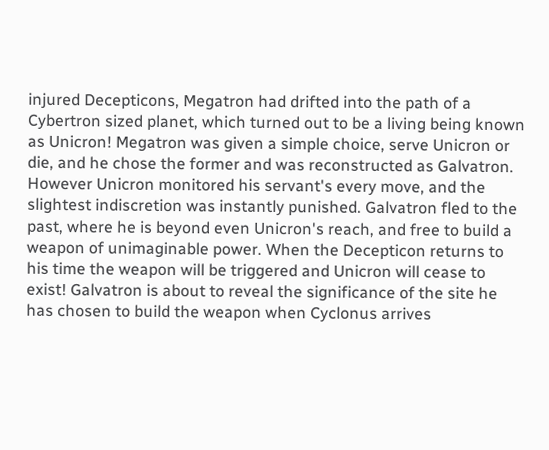injured Decepticons, Megatron had drifted into the path of a Cybertron sized planet, which turned out to be a living being known as Unicron! Megatron was given a simple choice, serve Unicron or die, and he chose the former and was reconstructed as Galvatron. However Unicron monitored his servant's every move, and the slightest indiscretion was instantly punished. Galvatron fled to the past, where he is beyond even Unicron's reach, and free to build a weapon of unimaginable power. When the Decepticon returns to his time the weapon will be triggered and Unicron will cease to exist! Galvatron is about to reveal the significance of the site he has chosen to build the weapon when Cyclonus arrives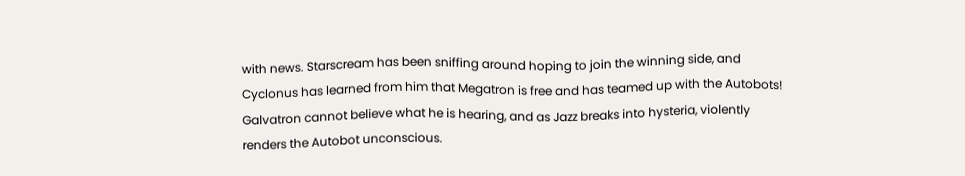with news. Starscream has been sniffing around hoping to join the winning side, and Cyclonus has learned from him that Megatron is free and has teamed up with the Autobots! Galvatron cannot believe what he is hearing, and as Jazz breaks into hysteria, violently renders the Autobot unconscious.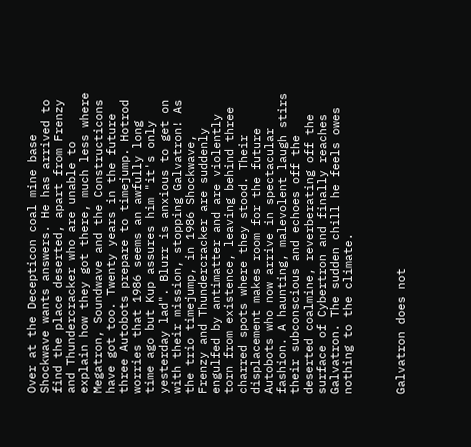Over at the Decepticon coal mine base Shockwave wants answers. He has arrived to find the place deserted, apart from Frenzy and Thundercracker who are unable to explain how they got there, much less where Megatron, Soundwave and the Constructicons have got too. Twenty years in the future three Autobots prepare to timejump. Hotrod worries that 1986 seems an awfully long time ago but Kup assures him "it's only yesterday lad". Blurr is anxious to get on with their mission, stopping Galvatron! As the trio timejump, in 1986 Shockwave, Frenzy and Thundercracker are suddenly engulfed by antimatter and are violently torn from existence, leaving behind three charred spots where they stood. Their displacement makes room for the future Autobots who now arrive in spectacular fashion. A haunting, malevolent laugh stirs their subconscious and echoes off the deserted coalmine, reverberating off the surface of Cybertron and finally reaches Galvatron. The sudden chill he feels owes nothing to the climate.



Galvatron does not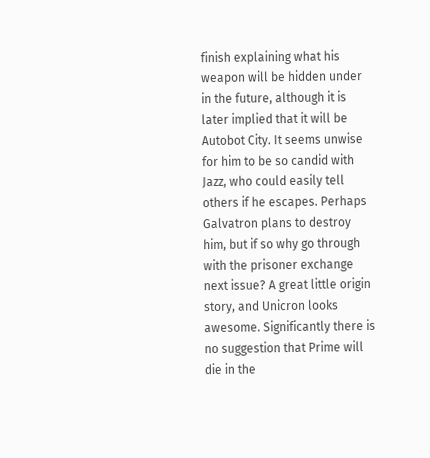finish explaining what his weapon will be hidden under in the future, although it is later implied that it will be Autobot City. It seems unwise for him to be so candid with Jazz, who could easily tell others if he escapes. Perhaps Galvatron plans to destroy him, but if so why go through with the prisoner exchange next issue? A great little origin story, and Unicron looks awesome. Significantly there is no suggestion that Prime will die in the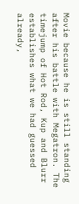Movie because he is still standing after his battle with Megatron. The timejump of Hot Rod, Kup and Blurr establishes what we had guessed already,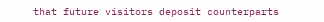that future visitors deposit counterparts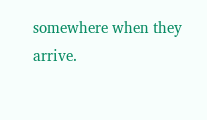somewhere when they arrive.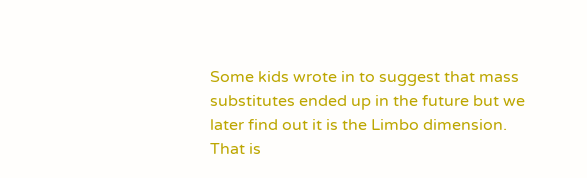Some kids wrote in to suggest that mass substitutes ended up in the future but we later find out it is the Limbo dimension. That is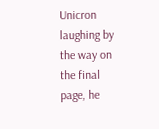Unicron laughing by the way on the final page, he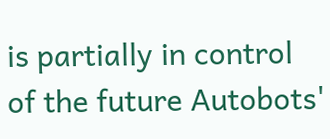is partially in control of the future Autobots'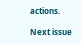actions.

Next issue